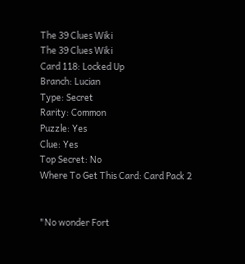The 39 Clues Wiki
The 39 Clues Wiki
Card 118: Locked Up
Branch: Lucian
Type: Secret
Rarity: Common
Puzzle: Yes
Clue: Yes
Top Secret: No
Where To Get This Card: Card Pack 2


"No wonder Fort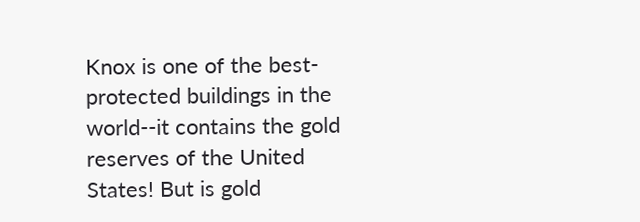Knox is one of the best-protected buildings in the world--it contains the gold reserves of the United States! But is gold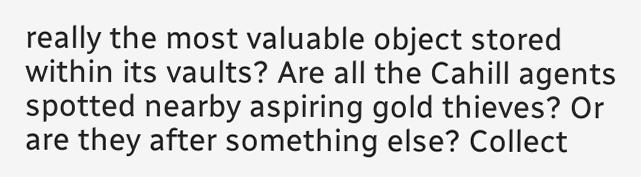really the most valuable object stored within its vaults? Are all the Cahill agents spotted nearby aspiring gold thieves? Or are they after something else? Collect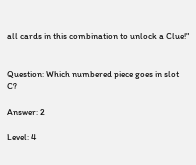all cards in this combination to unlock a Clue!"


Question: Which numbered piece goes in slot C?

Answer: 2

Level: 4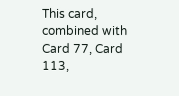This card, combined with Card 77, Card 113,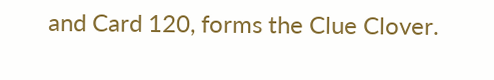and Card 120, forms the Clue Clover.